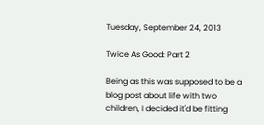Tuesday, September 24, 2013

Twice As Good: Part 2

Being as this was supposed to be a blog post about life with two children, I decided it'd be fitting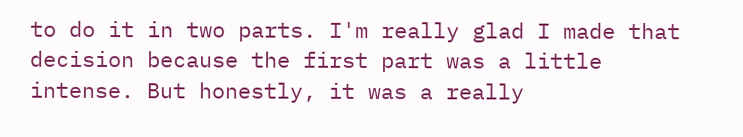to do it in two parts. I'm really glad I made that decision because the first part was a little intense. But honestly, it was a really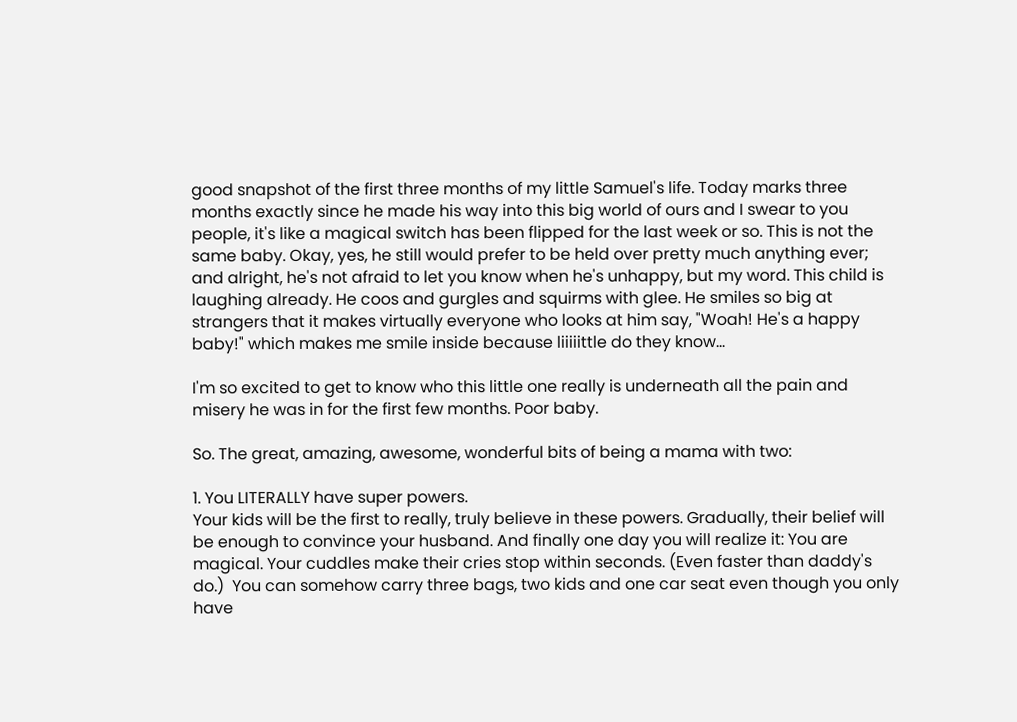good snapshot of the first three months of my little Samuel's life. Today marks three months exactly since he made his way into this big world of ours and I swear to you people, it's like a magical switch has been flipped for the last week or so. This is not the same baby. Okay, yes, he still would prefer to be held over pretty much anything ever; and alright, he's not afraid to let you know when he's unhappy, but my word. This child is laughing already. He coos and gurgles and squirms with glee. He smiles so big at strangers that it makes virtually everyone who looks at him say, "Woah! He's a happy baby!" which makes me smile inside because liiiiittle do they know...

I'm so excited to get to know who this little one really is underneath all the pain and misery he was in for the first few months. Poor baby.

So. The great, amazing, awesome, wonderful bits of being a mama with two:

1. You LITERALLY have super powers.
Your kids will be the first to really, truly believe in these powers. Gradually, their belief will be enough to convince your husband. And finally one day you will realize it: You are magical. Your cuddles make their cries stop within seconds. (Even faster than daddy's do.)  You can somehow carry three bags, two kids and one car seat even though you only have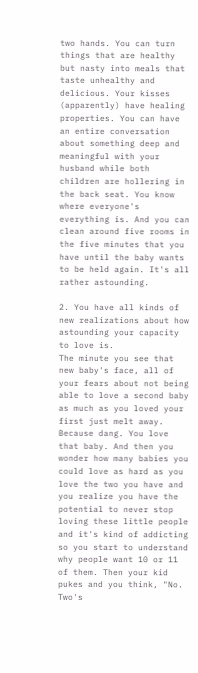two hands. You can turn things that are healthy but nasty into meals that taste unhealthy and delicious. Your kisses (apparently) have healing properties. You can have an entire conversation about something deep and meaningful with your husband while both children are hollering in the back seat. You know where everyone's everything is. And you can clean around five rooms in the five minutes that you have until the baby wants to be held again. It's all rather astounding.

2. You have all kinds of new realizations about how astounding your capacity to love is.
The minute you see that new baby's face, all of your fears about not being able to love a second baby as much as you loved your first just melt away. Because dang. You love that baby. And then you wonder how many babies you could love as hard as you love the two you have and you realize you have the potential to never stop loving these little people and it's kind of addicting so you start to understand why people want 10 or 11 of them. Then your kid pukes and you think, "No. Two's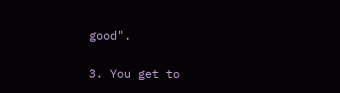good".

3. You get to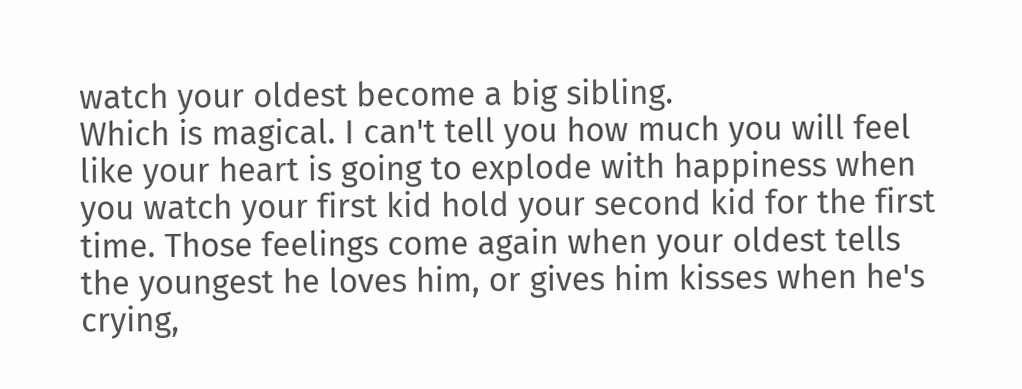watch your oldest become a big sibling.
Which is magical. I can't tell you how much you will feel like your heart is going to explode with happiness when you watch your first kid hold your second kid for the first time. Those feelings come again when your oldest tells the youngest he loves him, or gives him kisses when he's crying,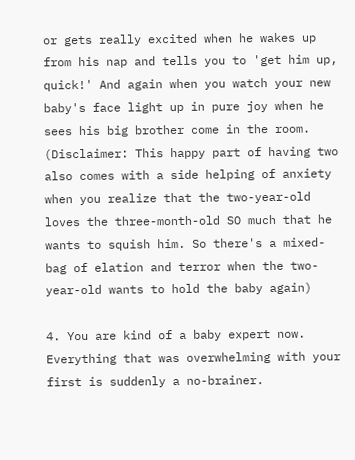or gets really excited when he wakes up from his nap and tells you to 'get him up, quick!' And again when you watch your new baby's face light up in pure joy when he sees his big brother come in the room. (Disclaimer: This happy part of having two also comes with a side helping of anxiety when you realize that the two-year-old loves the three-month-old SO much that he wants to squish him. So there's a mixed-bag of elation and terror when the two-year-old wants to hold the baby again)

4. You are kind of a baby expert now.
Everything that was overwhelming with your first is suddenly a no-brainer.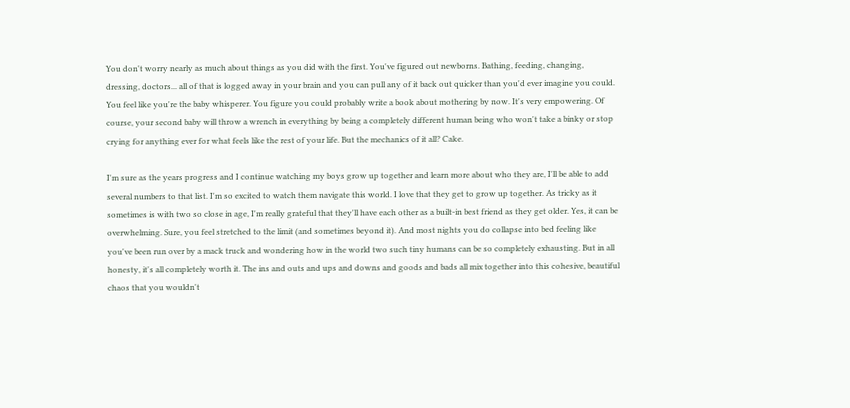You don't worry nearly as much about things as you did with the first. You've figured out newborns. Bathing, feeding, changing, dressing, doctors... all of that is logged away in your brain and you can pull any of it back out quicker than you'd ever imagine you could. You feel like you're the baby whisperer. You figure you could probably write a book about mothering by now. It's very empowering. Of course, your second baby will throw a wrench in everything by being a completely different human being who won't take a binky or stop crying for anything ever for what feels like the rest of your life. But the mechanics of it all? Cake.

I'm sure as the years progress and I continue watching my boys grow up together and learn more about who they are, I'll be able to add several numbers to that list. I'm so excited to watch them navigate this world. I love that they get to grow up together. As tricky as it sometimes is with two so close in age, I'm really grateful that they'll have each other as a built-in best friend as they get older. Yes, it can be overwhelming. Sure, you feel stretched to the limit (and sometimes beyond it). And most nights you do collapse into bed feeling like you've been run over by a mack truck and wondering how in the world two such tiny humans can be so completely exhausting. But in all honesty, it's all completely worth it. The ins and outs and ups and downs and goods and bads all mix together into this cohesive, beautiful chaos that you wouldn't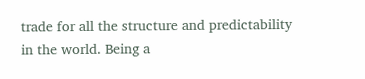trade for all the structure and predictability in the world. Being a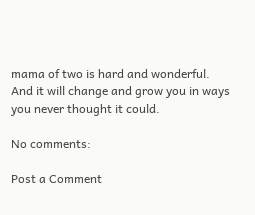mama of two is hard and wonderful. And it will change and grow you in ways you never thought it could.

No comments:

Post a Comment